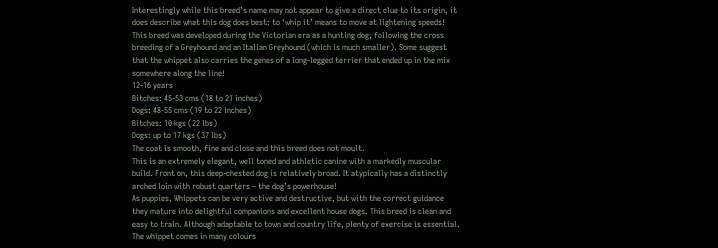Interestingly while this breed’s name may not appear to give a direct clue to its origin, it does describe what this dog does best: to ‘whip it’ means to move at lightening speeds! This breed was developed during the Victorian era as a hunting dog, following the cross breeding of a Greyhound and an Italian Greyhound (which is much smaller). Some suggest that the whippet also carries the genes of a long-legged terrier that ended up in the mix somewhere along the line!
12-16 years
Bitches: 45-53 cms (18 to 21 inches)
Dogs: 48-55 cms (19 to 22 inches)
Bitches: 10 kgs (22 lbs)
Dogs: up to 17 kgs (37 lbs)
The coat is smooth, fine and close and this breed does not moult.
This is an extremely elegant, well toned and athletic canine with a markedly muscular build. Front on, this deep-chested dog is relatively broad. It atypically has a distinctly arched loin with robust quarters – the dog’s powerhouse!
As puppies, Whippets can be very active and destructive, but with the correct guidance they mature into delightful companions and excellent house dogs. This breed is clean and easy to train. Although adaptable to town and country life, plenty of exercise is essential.
The whippet comes in many colours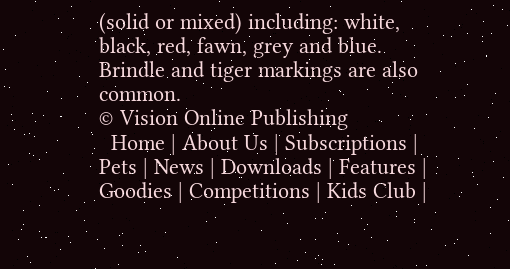(solid or mixed) including: white, black, red, fawn, grey and blue. Brindle and tiger markings are also common.
© Vision Online Publishing
  Home | About Us | Subscriptions | Pets | News | Downloads | Features | Goodies | Competitions | Kids Club |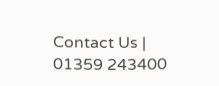Contact Us | 01359 243400